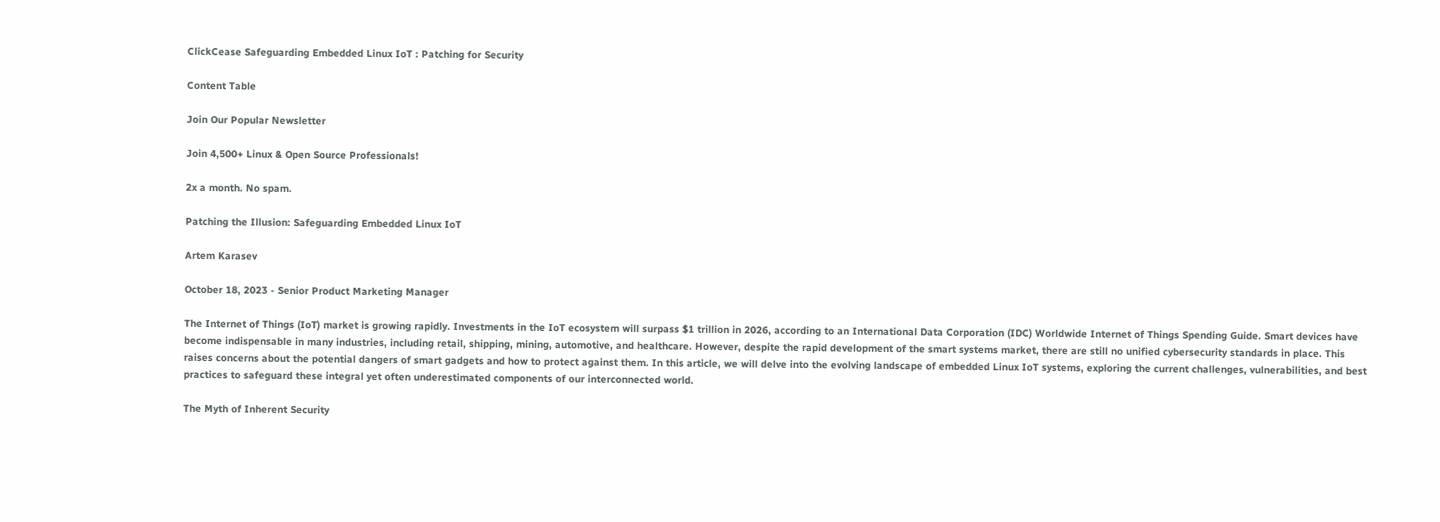ClickCease Safeguarding Embedded Linux IoT : Patching for Security

Content Table

Join Our Popular Newsletter

Join 4,500+ Linux & Open Source Professionals!

2x a month. No spam.

Patching the Illusion: Safeguarding Embedded Linux IoT

Artem Karasev

October 18, 2023 - Senior Product Marketing Manager

The Internet of Things (IoT) market is growing rapidly. Investments in the IoT ecosystem will surpass $1 trillion in 2026, according to an International Data Corporation (IDC) Worldwide Internet of Things Spending Guide. Smart devices have become indispensable in many industries, including retail, shipping, mining, automotive, and healthcare. However, despite the rapid development of the smart systems market, there are still no unified cybersecurity standards in place. This raises concerns about the potential dangers of smart gadgets and how to protect against them. In this article, we will delve into the evolving landscape of embedded Linux IoT systems, exploring the current challenges, vulnerabilities, and best practices to safeguard these integral yet often underestimated components of our interconnected world.

The Myth of Inherent Security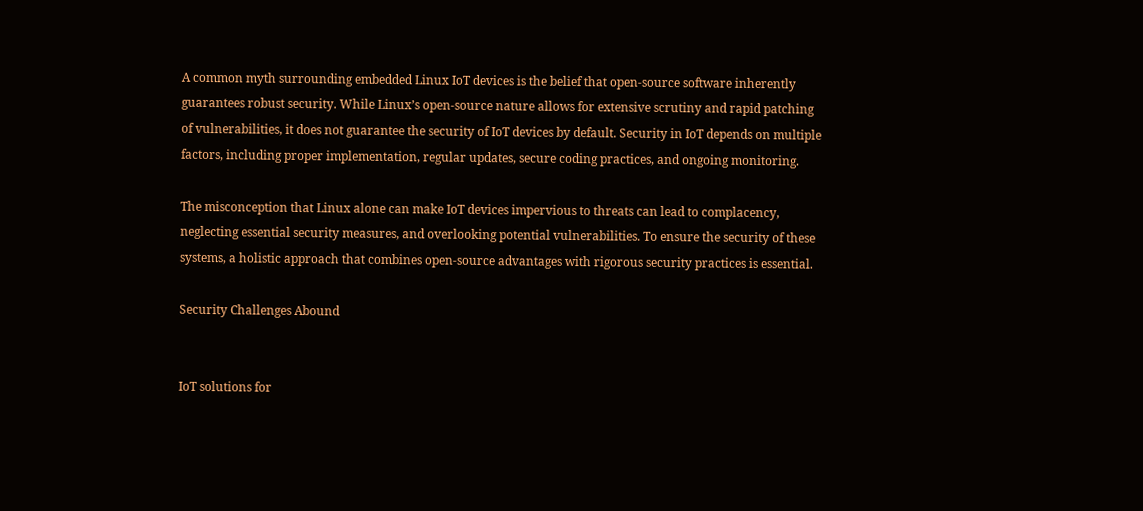A common myth surrounding embedded Linux IoT devices is the belief that open-source software inherently guarantees robust security. While Linux’s open-source nature allows for extensive scrutiny and rapid patching of vulnerabilities, it does not guarantee the security of IoT devices by default. Security in IoT depends on multiple factors, including proper implementation, regular updates, secure coding practices, and ongoing monitoring.

The misconception that Linux alone can make IoT devices impervious to threats can lead to complacency, neglecting essential security measures, and overlooking potential vulnerabilities. To ensure the security of these systems, a holistic approach that combines open-source advantages with rigorous security practices is essential.

Security Challenges Abound


IoT solutions for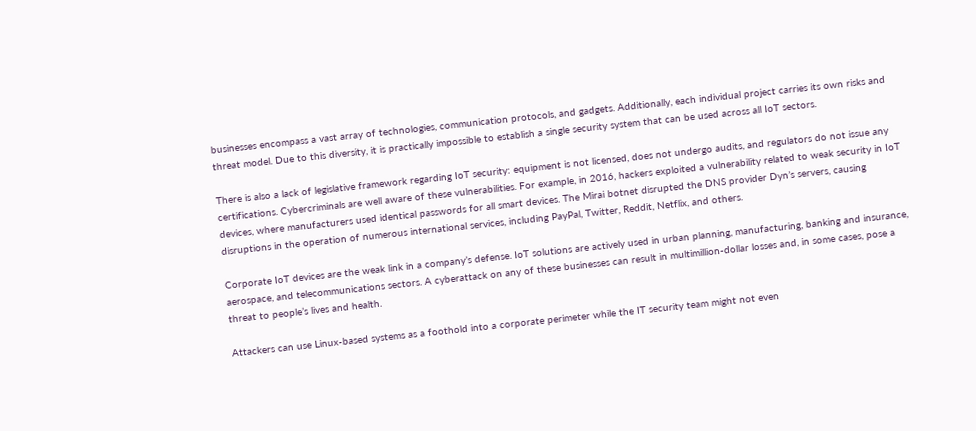businesses encompass a vast array of technologies, communication protocols, and gadgets. Additionally, each individual project carries its own risks and threat model. Due to this diversity, it is practically impossible to establish a single security system that can be used across all IoT sectors.

There is also a lack of legislative framework regarding IoT security: equipment is not licensed, does not undergo audits, and regulators do not issue any certifications. Cybercriminals are well aware of these vulnerabilities. For example, in 2016, hackers exploited a vulnerability related to weak security in IoT devices, where manufacturers used identical passwords for all smart devices. The Mirai botnet disrupted the DNS provider Dyn’s servers, causing disruptions in the operation of numerous international services, including PayPal, Twitter, Reddit, Netflix, and others.

Corporate IoT devices are the weak link in a company’s defense. IoT solutions are actively used in urban planning, manufacturing, banking and insurance, aerospace, and telecommunications sectors. A cyberattack on any of these businesses can result in multimillion-dollar losses and, in some cases, pose a threat to people’s lives and health.

Attackers can use Linux-based systems as a foothold into a corporate perimeter while the IT security team might not even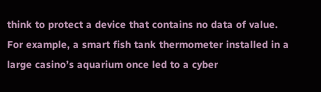think to protect a device that contains no data of value. For example, a smart fish tank thermometer installed in a large casino’s aquarium once led to a cyber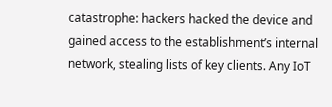catastrophe: hackers hacked the device and gained access to the establishment’s internal network, stealing lists of key clients. Any IoT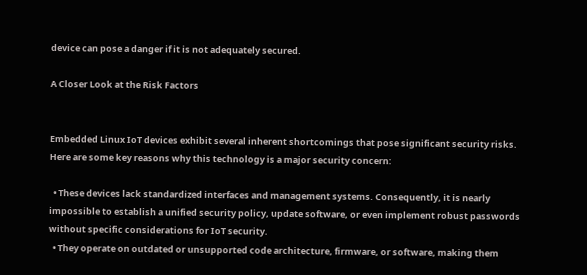device can pose a danger if it is not adequately secured.

A Closer Look at the Risk Factors


Embedded Linux IoT devices exhibit several inherent shortcomings that pose significant security risks. Here are some key reasons why this technology is a major security concern:

  • These devices lack standardized interfaces and management systems. Consequently, it is nearly impossible to establish a unified security policy, update software, or even implement robust passwords without specific considerations for IoT security.
  • They operate on outdated or unsupported code architecture, firmware, or software, making them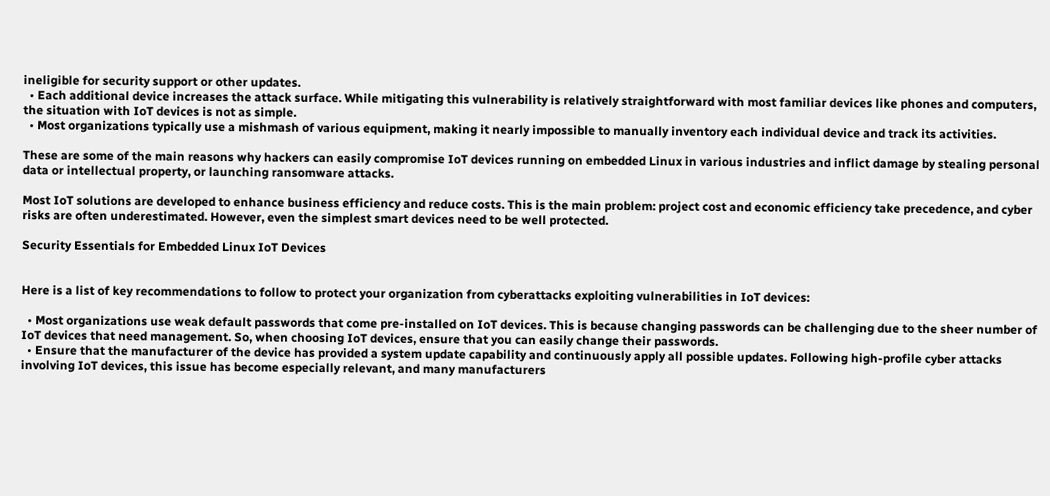ineligible for security support or other updates.
  • Each additional device increases the attack surface. While mitigating this vulnerability is relatively straightforward with most familiar devices like phones and computers, the situation with IoT devices is not as simple.
  • Most organizations typically use a mishmash of various equipment, making it nearly impossible to manually inventory each individual device and track its activities.

These are some of the main reasons why hackers can easily compromise IoT devices running on embedded Linux in various industries and inflict damage by stealing personal data or intellectual property, or launching ransomware attacks.

Most IoT solutions are developed to enhance business efficiency and reduce costs. This is the main problem: project cost and economic efficiency take precedence, and cyber risks are often underestimated. However, even the simplest smart devices need to be well protected.

Security Essentials for Embedded Linux IoT Devices


Here is a list of key recommendations to follow to protect your organization from cyberattacks exploiting vulnerabilities in IoT devices:

  • Most organizations use weak default passwords that come pre-installed on IoT devices. This is because changing passwords can be challenging due to the sheer number of IoT devices that need management. So, when choosing IoT devices, ensure that you can easily change their passwords.
  • Ensure that the manufacturer of the device has provided a system update capability and continuously apply all possible updates. Following high-profile cyber attacks involving IoT devices, this issue has become especially relevant, and many manufacturers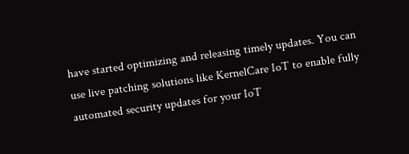have started optimizing and releasing timely updates. You can use live patching solutions like KernelCare IoT to enable fully automated security updates for your IoT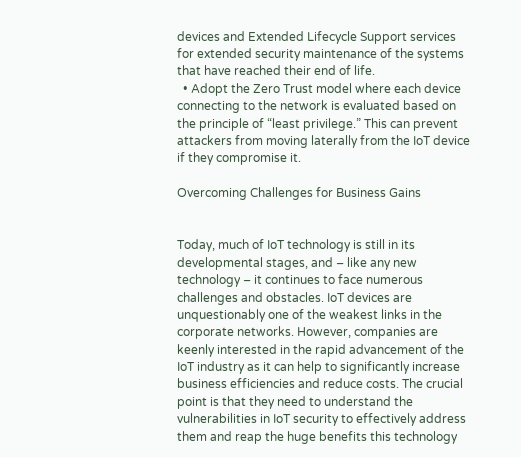devices and Extended Lifecycle Support services for extended security maintenance of the systems that have reached their end of life.
  • Adopt the Zero Trust model where each device connecting to the network is evaluated based on the principle of “least privilege.” This can prevent attackers from moving laterally from the IoT device if they compromise it.

Overcoming Challenges for Business Gains


Today, much of IoT technology is still in its developmental stages, and – like any new technology – it continues to face numerous challenges and obstacles. IoT devices are unquestionably one of the weakest links in the corporate networks. However, companies are keenly interested in the rapid advancement of the IoT industry as it can help to significantly increase business efficiencies and reduce costs. The crucial point is that they need to understand the vulnerabilities in IoT security to effectively address them and reap the huge benefits this technology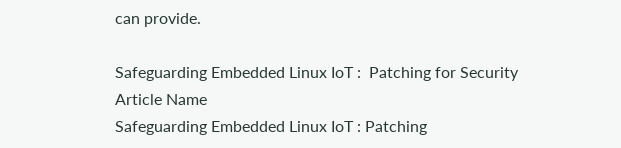can provide.

Safeguarding Embedded Linux IoT :  Patching for Security
Article Name
Safeguarding Embedded Linux IoT : Patching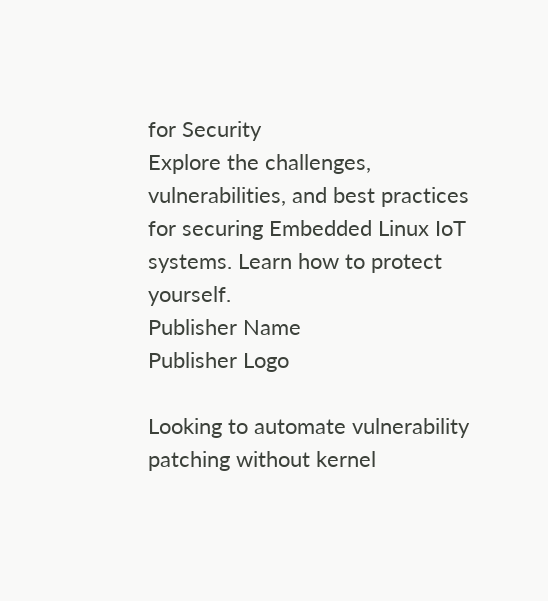for Security
Explore the challenges, vulnerabilities, and best practices for securing Embedded Linux IoT systems. Learn how to protect yourself.
Publisher Name
Publisher Logo

Looking to automate vulnerability patching without kernel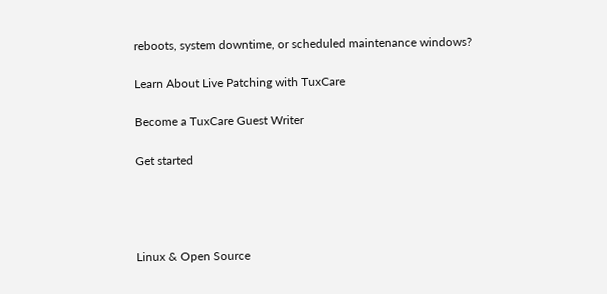reboots, system downtime, or scheduled maintenance windows?

Learn About Live Patching with TuxCare

Become a TuxCare Guest Writer

Get started




Linux & Open Source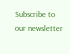Subscribe to
our newsletter